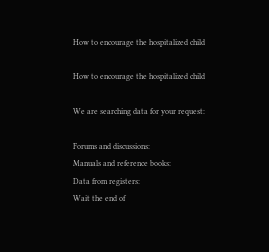How to encourage the hospitalized child

How to encourage the hospitalized child

We are searching data for your request:

Forums and discussions:
Manuals and reference books:
Data from registers:
Wait the end of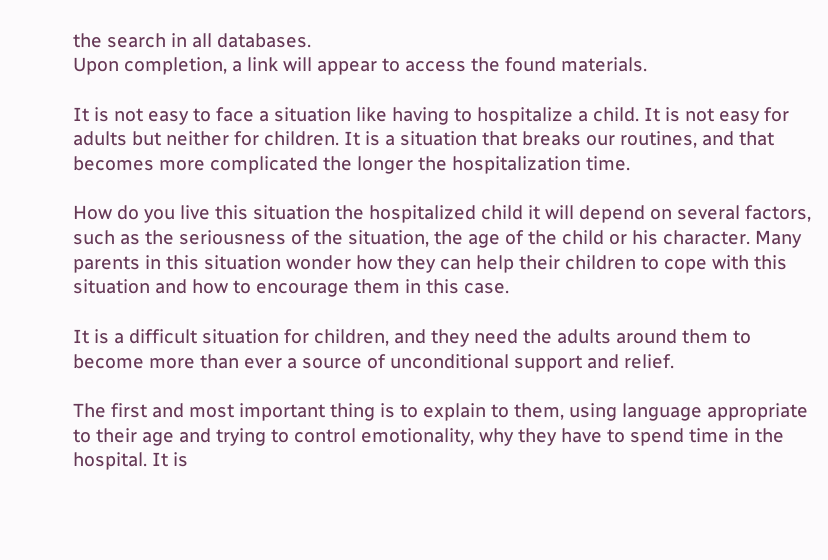the search in all databases.
Upon completion, a link will appear to access the found materials.

It is not easy to face a situation like having to hospitalize a child. It is not easy for adults but neither for children. It is a situation that breaks our routines, and that becomes more complicated the longer the hospitalization time.

How do you live this situation the hospitalized child it will depend on several factors, such as the seriousness of the situation, the age of the child or his character. Many parents in this situation wonder how they can help their children to cope with this situation and how to encourage them in this case.

It is a difficult situation for children, and they need the adults around them to become more than ever a source of unconditional support and relief.

The first and most important thing is to explain to them, using language appropriate to their age and trying to control emotionality, why they have to spend time in the hospital. It is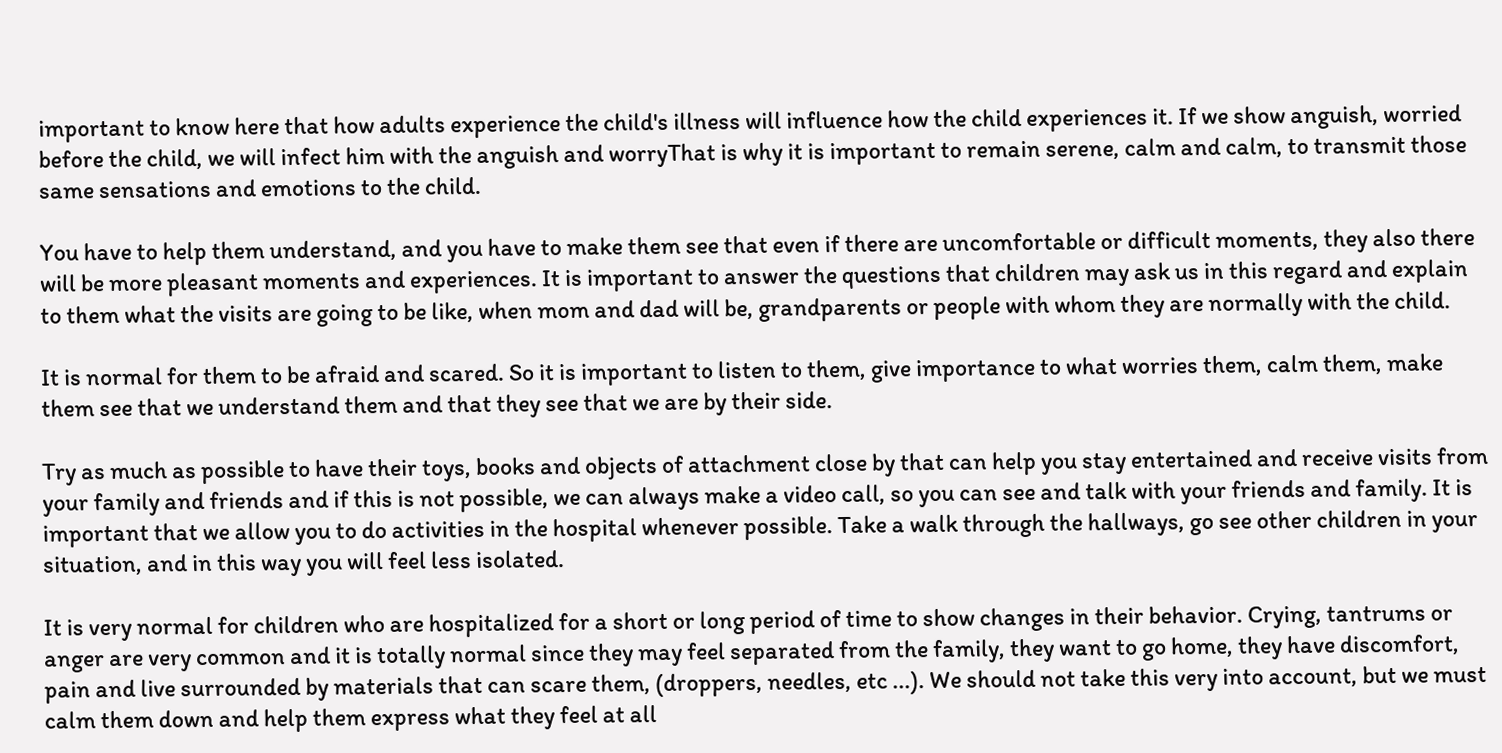important to know here that how adults experience the child's illness will influence how the child experiences it. If we show anguish, worried before the child, we will infect him with the anguish and worryThat is why it is important to remain serene, calm and calm, to transmit those same sensations and emotions to the child.

You have to help them understand, and you have to make them see that even if there are uncomfortable or difficult moments, they also there will be more pleasant moments and experiences. It is important to answer the questions that children may ask us in this regard and explain to them what the visits are going to be like, when mom and dad will be, grandparents or people with whom they are normally with the child.

It is normal for them to be afraid and scared. So it is important to listen to them, give importance to what worries them, calm them, make them see that we understand them and that they see that we are by their side.

Try as much as possible to have their toys, books and objects of attachment close by that can help you stay entertained and receive visits from your family and friends and if this is not possible, we can always make a video call, so you can see and talk with your friends and family. It is important that we allow you to do activities in the hospital whenever possible. Take a walk through the hallways, go see other children in your situation, and in this way you will feel less isolated.

It is very normal for children who are hospitalized for a short or long period of time to show changes in their behavior. Crying, tantrums or anger are very common and it is totally normal since they may feel separated from the family, they want to go home, they have discomfort, pain and live surrounded by materials that can scare them, (droppers, needles, etc ...). We should not take this very into account, but we must calm them down and help them express what they feel at all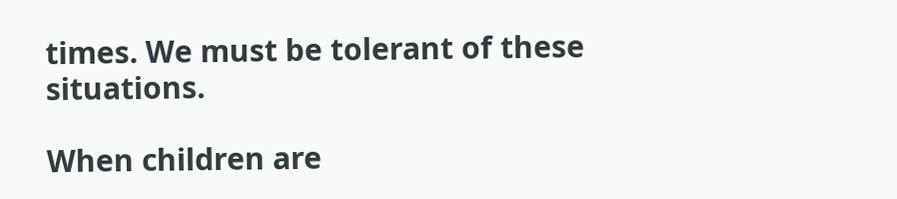times. We must be tolerant of these situations.

When children are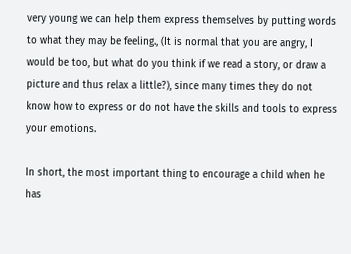very young we can help them express themselves by putting words to what they may be feeling., (It is normal that you are angry, I would be too, but what do you think if we read a story, or draw a picture and thus relax a little?), since many times they do not know how to express or do not have the skills and tools to express your emotions.

In short, the most important thing to encourage a child when he has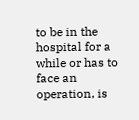to be in the hospital for a while or has to face an operation, is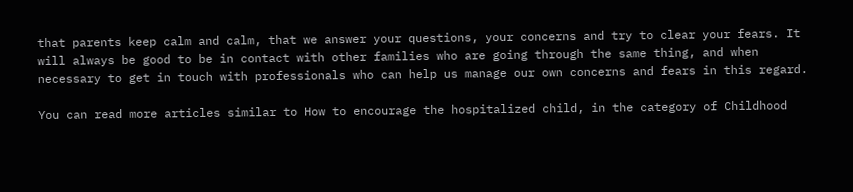that parents keep calm and calm, that we answer your questions, your concerns and try to clear your fears. It will always be good to be in contact with other families who are going through the same thing, and when necessary to get in touch with professionals who can help us manage our own concerns and fears in this regard.

You can read more articles similar to How to encourage the hospitalized child, in the category of Childhood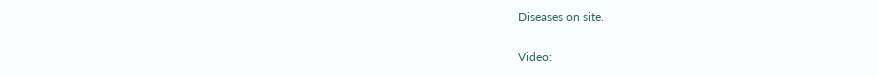Diseases on site.

Video: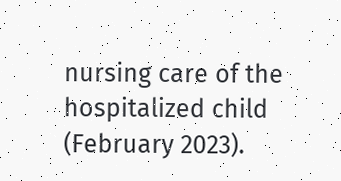nursing care of the hospitalized child (February 2023).